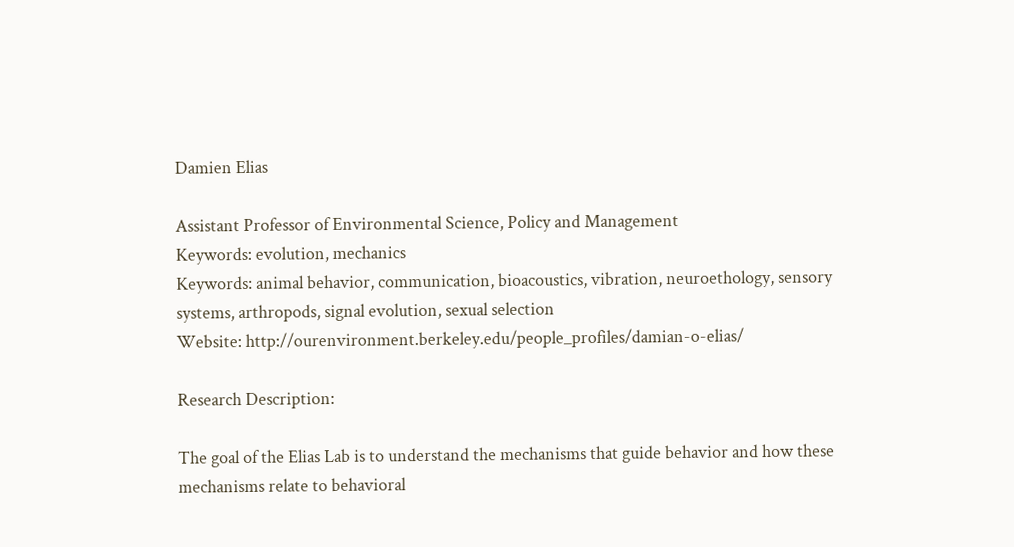Damien Elias

Assistant Professor of Environmental Science, Policy and Management
Keywords: evolution, mechanics
Keywords: animal behavior, communication, bioacoustics, vibration, neuroethology, sensory systems, arthropods, signal evolution, sexual selection
Website: http://ourenvironment.berkeley.edu/people_profiles/damian-o-elias/

Research Description:

The goal of the Elias Lab is to understand the mechanisms that guide behavior and how these mechanisms relate to behavioral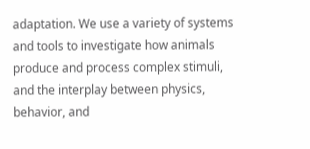adaptation. We use a variety of systems and tools to investigate how animals produce and process complex stimuli, and the interplay between physics, behavior, and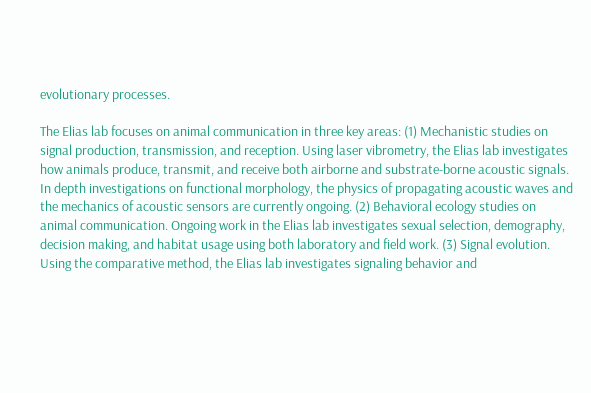evolutionary processes.

The Elias lab focuses on animal communication in three key areas: (1) Mechanistic studies on signal production, transmission, and reception. Using laser vibrometry, the Elias lab investigates how animals produce, transmit, and receive both airborne and substrate-borne acoustic signals. In depth investigations on functional morphology, the physics of propagating acoustic waves and the mechanics of acoustic sensors are currently ongoing. (2) Behavioral ecology studies on animal communication. Ongoing work in the Elias lab investigates sexual selection, demography, decision making, and habitat usage using both laboratory and field work. (3) Signal evolution. Using the comparative method, the Elias lab investigates signaling behavior and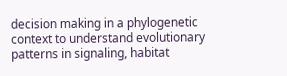decision making in a phylogenetic context to understand evolutionary patterns in signaling, habitat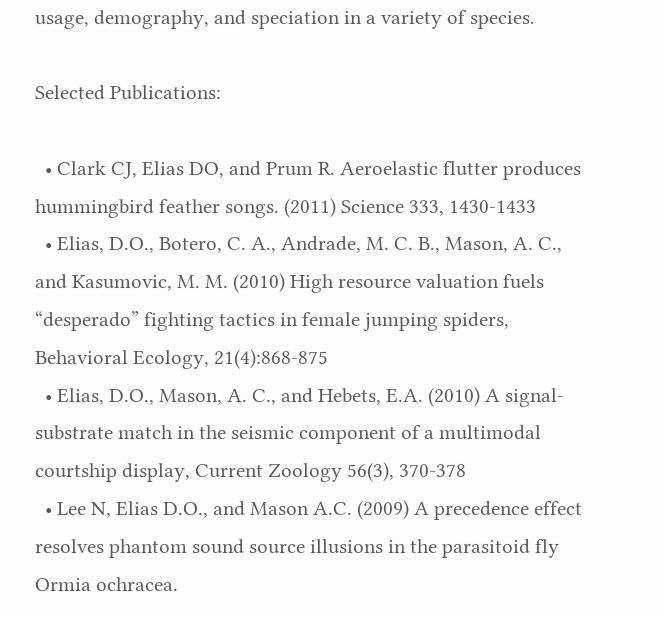usage, demography, and speciation in a variety of species.

Selected Publications:

  • Clark CJ, Elias DO, and Prum R. Aeroelastic flutter produces hummingbird feather songs. (2011) Science 333, 1430-1433
  • Elias, D.O., Botero, C. A., Andrade, M. C. B., Mason, A. C., and Kasumovic, M. M. (2010) High resource valuation fuels “desperado” fighting tactics in female jumping spiders, Behavioral Ecology, 21(4):868-875
  • Elias, D.O., Mason, A. C., and Hebets, E.A. (2010) A signal-substrate match in the seismic component of a multimodal courtship display, Current Zoology 56(3), 370-378
  • Lee N, Elias D.O., and Mason A.C. (2009) A precedence effect resolves phantom sound source illusions in the parasitoid fly Ormia ochracea.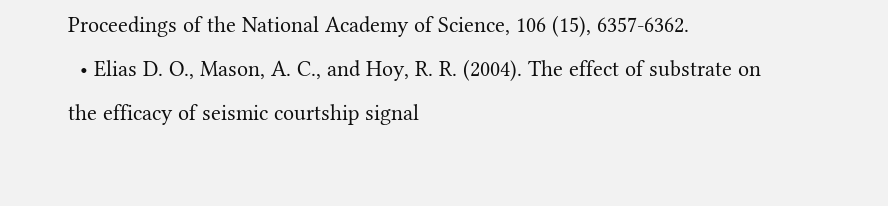Proceedings of the National Academy of Science, 106 (15), 6357-6362.
  • Elias D. O., Mason, A. C., and Hoy, R. R. (2004). The effect of substrate on the efficacy of seismic courtship signal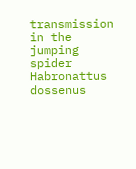transmission in the jumping spider Habronattus dossenus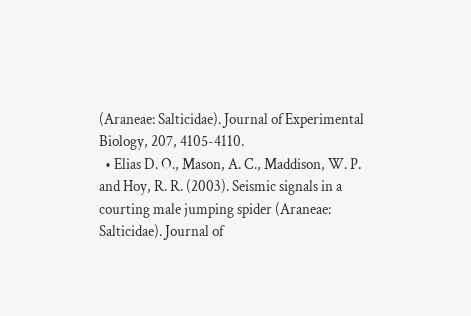(Araneae: Salticidae). Journal of Experimental Biology, 207, 4105-4110.
  • Elias D. O., Mason, A. C., Maddison, W. P. and Hoy, R. R. (2003). Seismic signals in a courting male jumping spider (Araneae: Salticidae). Journal of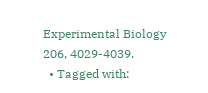Experimental Biology 206, 4029-4039.
  • Tagged with: